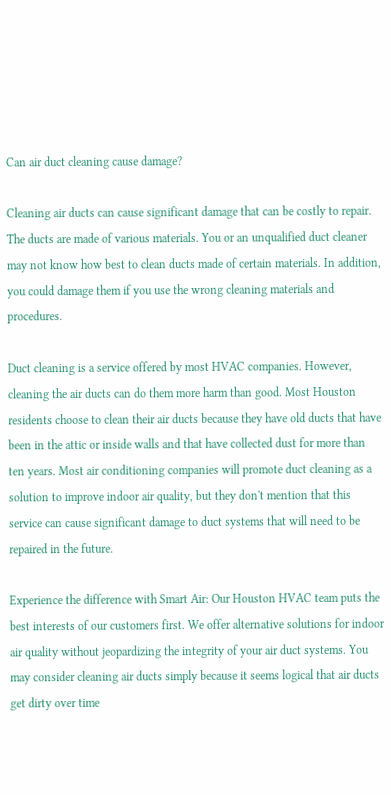Can air duct cleaning cause damage?

Cleaning air ducts can cause significant damage that can be costly to repair. The ducts are made of various materials. You or an unqualified duct cleaner may not know how best to clean ducts made of certain materials. In addition, you could damage them if you use the wrong cleaning materials and procedures.

Duct cleaning is a service offered by most HVAC companies. However, cleaning the air ducts can do them more harm than good. Most Houston residents choose to clean their air ducts because they have old ducts that have been in the attic or inside walls and that have collected dust for more than ten years. Most air conditioning companies will promote duct cleaning as a solution to improve indoor air quality, but they don't mention that this service can cause significant damage to duct systems that will need to be repaired in the future.

Experience the difference with Smart Air: Our Houston HVAC team puts the best interests of our customers first. We offer alternative solutions for indoor air quality without jeopardizing the integrity of your air duct systems. You may consider cleaning air ducts simply because it seems logical that air ducts get dirty over time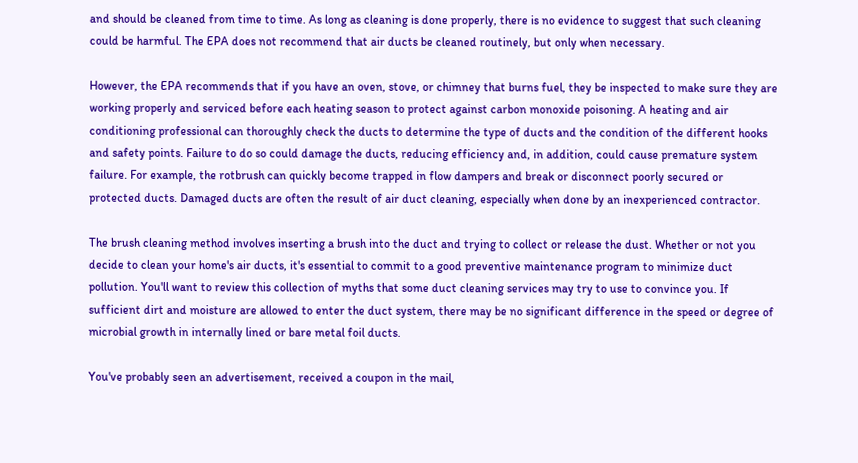and should be cleaned from time to time. As long as cleaning is done properly, there is no evidence to suggest that such cleaning could be harmful. The EPA does not recommend that air ducts be cleaned routinely, but only when necessary.

However, the EPA recommends that if you have an oven, stove, or chimney that burns fuel, they be inspected to make sure they are working properly and serviced before each heating season to protect against carbon monoxide poisoning. A heating and air conditioning professional can thoroughly check the ducts to determine the type of ducts and the condition of the different hooks and safety points. Failure to do so could damage the ducts, reducing efficiency and, in addition, could cause premature system failure. For example, the rotbrush can quickly become trapped in flow dampers and break or disconnect poorly secured or protected ducts. Damaged ducts are often the result of air duct cleaning, especially when done by an inexperienced contractor.

The brush cleaning method involves inserting a brush into the duct and trying to collect or release the dust. Whether or not you decide to clean your home's air ducts, it's essential to commit to a good preventive maintenance program to minimize duct pollution. You'll want to review this collection of myths that some duct cleaning services may try to use to convince you. If sufficient dirt and moisture are allowed to enter the duct system, there may be no significant difference in the speed or degree of microbial growth in internally lined or bare metal foil ducts.

You've probably seen an advertisement, received a coupon in the mail,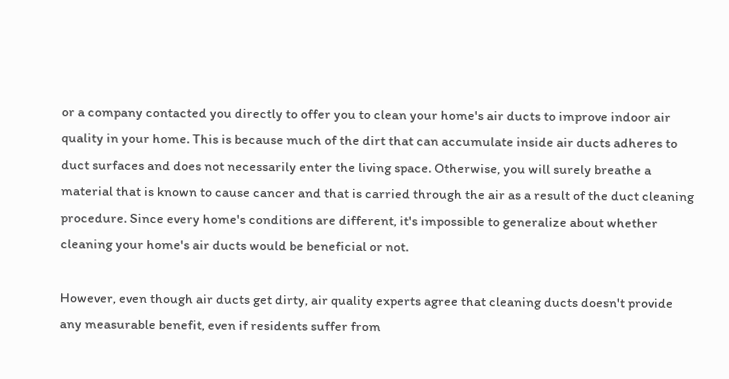or a company contacted you directly to offer you to clean your home's air ducts to improve indoor air quality in your home. This is because much of the dirt that can accumulate inside air ducts adheres to duct surfaces and does not necessarily enter the living space. Otherwise, you will surely breathe a material that is known to cause cancer and that is carried through the air as a result of the duct cleaning procedure. Since every home's conditions are different, it's impossible to generalize about whether cleaning your home's air ducts would be beneficial or not.

However, even though air ducts get dirty, air quality experts agree that cleaning ducts doesn't provide any measurable benefit, even if residents suffer from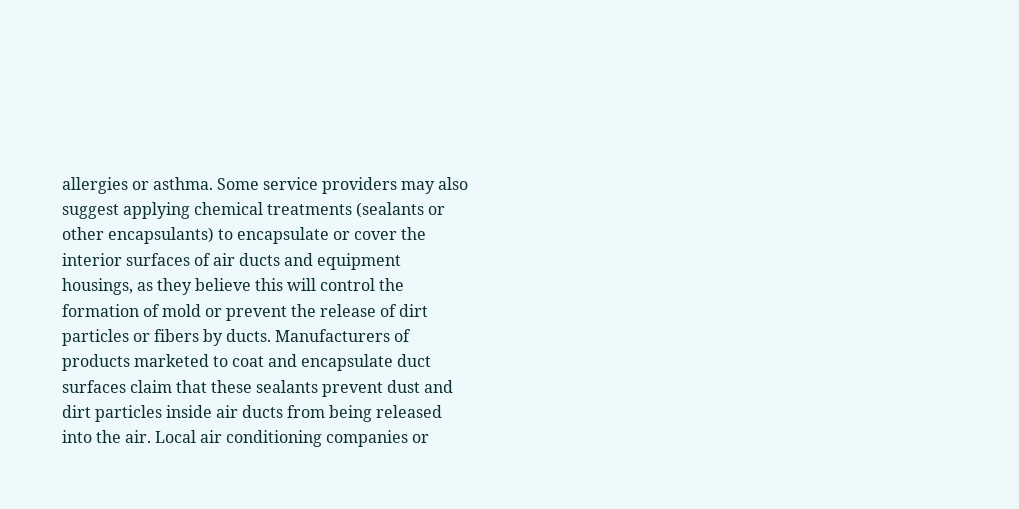allergies or asthma. Some service providers may also suggest applying chemical treatments (sealants or other encapsulants) to encapsulate or cover the interior surfaces of air ducts and equipment housings, as they believe this will control the formation of mold or prevent the release of dirt particles or fibers by ducts. Manufacturers of products marketed to coat and encapsulate duct surfaces claim that these sealants prevent dust and dirt particles inside air ducts from being released into the air. Local air conditioning companies or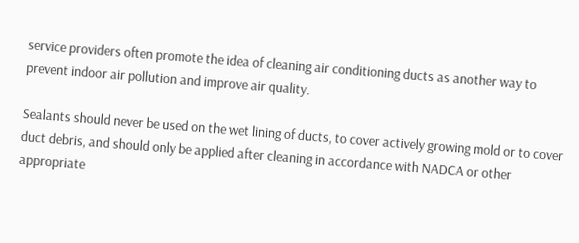service providers often promote the idea of cleaning air conditioning ducts as another way to prevent indoor air pollution and improve air quality.

Sealants should never be used on the wet lining of ducts, to cover actively growing mold or to cover duct debris, and should only be applied after cleaning in accordance with NADCA or other appropriate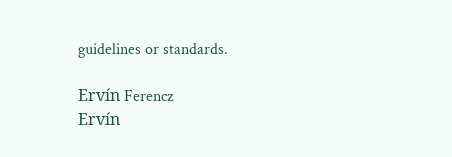guidelines or standards.

Ervín Ferencz
Ervín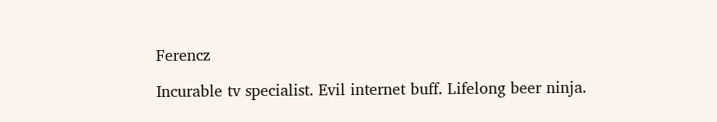Ferencz

Incurable tv specialist. Evil internet buff. Lifelong beer ninja.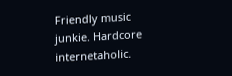Friendly music junkie. Hardcore internetaholic.